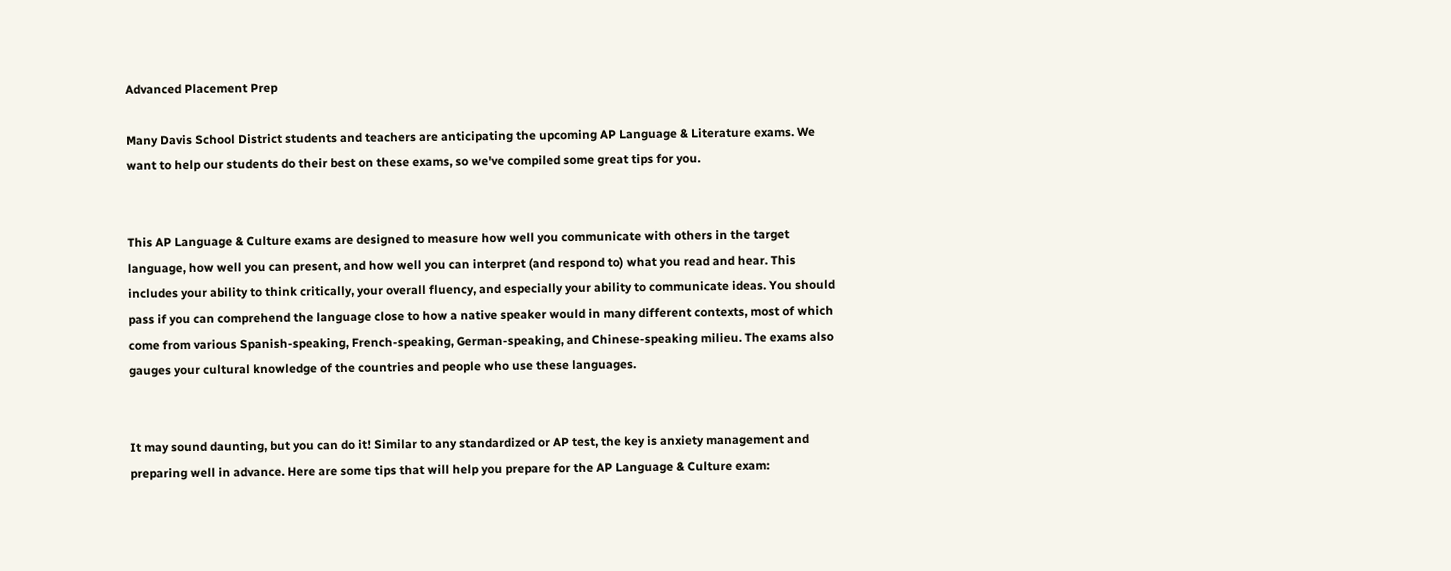Advanced Placement Prep

Many Davis School District students and teachers are anticipating the upcoming AP Language & Literature exams. We want to help our students do their best on these exams, so we've compiled some great tips for you.


This AP Language & Culture exams are designed to measure how well you communicate with others in the target language, how well you can present, and how well you can interpret (and respond to) what you read and hear. This includes your ability to think critically, your overall fluency, and especially your ability to communicate ideas. You should pass if you can comprehend the language close to how a native speaker would in many different contexts, most of which come from various Spanish-speaking, French-speaking, German-speaking, and Chinese-speaking milieu. The exams also gauges your cultural knowledge of the countries and people who use these languages.


It may sound daunting, but you can do it! Similar to any standardized or AP test, the key is anxiety management and preparing well in advance. Here are some tips that will help you prepare for the AP Language & Culture exam: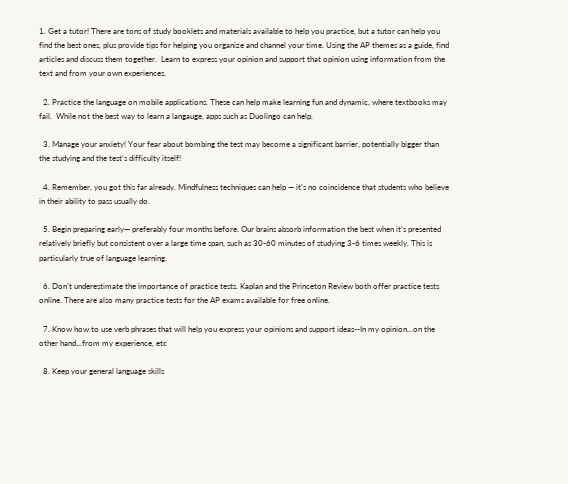1. Get a tutor! There are tons of study booklets and materials available to help you practice, but a tutor can help you find the best ones, plus provide tips for helping you organize and channel your time. Using the AP themes as a guide, find articles and discuss them together.  Learn to express your opinion and support that opinion using information from the text and from your own experiences.

  2. Practice the language on mobile applications. These can help make learning fun and dynamic, where textbooks may fail.  While not the best way to learn a langauge, apps such as Duolingo can help.

  3. Manage your anxiety! Your fear about bombing the test may become a significant barrier, potentially bigger than the studying and the test’s difficulty itself!

  4. Remember, you got this far already. Mindfulness techniques can help — it’s no coincidence that students who believe in their ability to pass usually do.

  5. Begin preparing early— preferably four months before. Our brains absorb information the best when it’s presented relatively briefly but consistent over a large time span, such as 30-60 minutes of studying 3-6 times weekly. This is particularly true of language learning.

  6. Don’t underestimate the importance of practice tests. Kaplan and the Princeton Review both offer practice tests online. There are also many practice tests for the AP exams available for free online.

  7. Know how to use verb phrases that will help you express your opinions and support ideas--In my opinion...on the other hand...from my experience, etc

  8. Keep your general language skills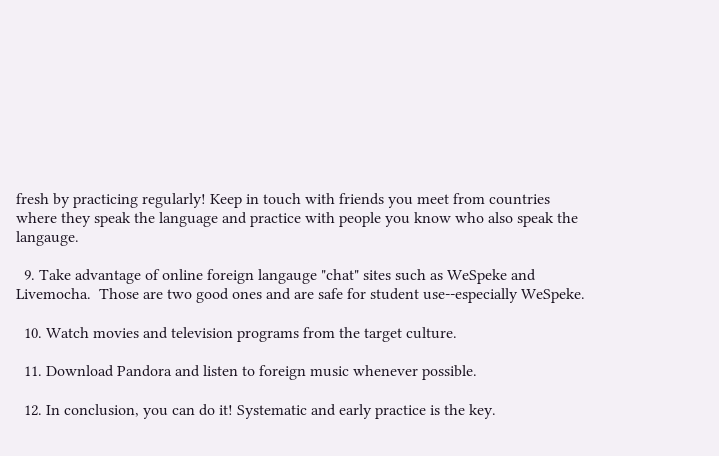fresh by practicing regularly! Keep in touch with friends you meet from countries where they speak the language and practice with people you know who also speak the langauge.

  9. Take advantage of online foreign langauge "chat" sites such as WeSpeke and Livemocha.  Those are two good ones and are safe for student use--especially WeSpeke.

  10. Watch movies and television programs from the target culture.

  11. Download Pandora and listen to foreign music whenever possible.

  12. In conclusion, you can do it! Systematic and early practice is the key.